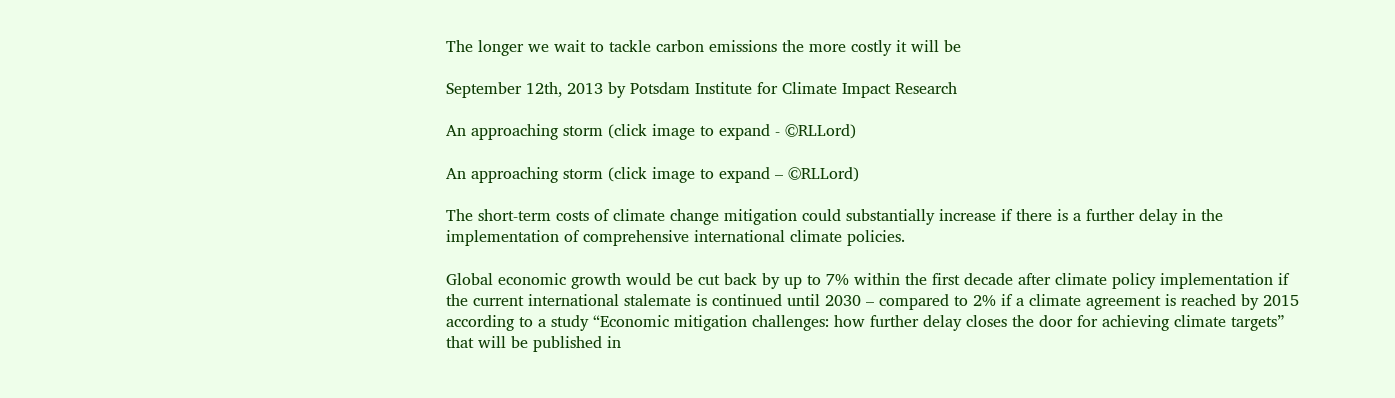The longer we wait to tackle carbon emissions the more costly it will be

September 12th, 2013 by Potsdam Institute for Climate Impact Research

An approaching storm (click image to expand - ©RLLord)

An approaching storm (click image to expand – ©RLLord)

The short-term costs of climate change mitigation could substantially increase if there is a further delay in the implementation of comprehensive international climate policies.

Global economic growth would be cut back by up to 7% within the first decade after climate policy implementation if the current international stalemate is continued until 2030 – compared to 2% if a climate agreement is reached by 2015 according to a study “Economic mitigation challenges: how further delay closes the door for achieving climate targets” that will be published in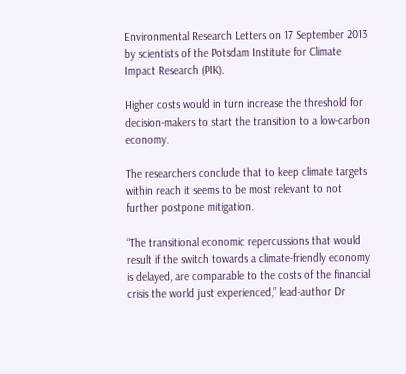Environmental Research Letters on 17 September 2013 by scientists of the Potsdam Institute for Climate Impact Research (PIK).

Higher costs would in turn increase the threshold for decision-makers to start the transition to a low-carbon economy.

The researchers conclude that to keep climate targets within reach it seems to be most relevant to not further postpone mitigation.

“The transitional economic repercussions that would result if the switch towards a climate-friendly economy is delayed, are comparable to the costs of the financial crisis the world just experienced,” lead-author Dr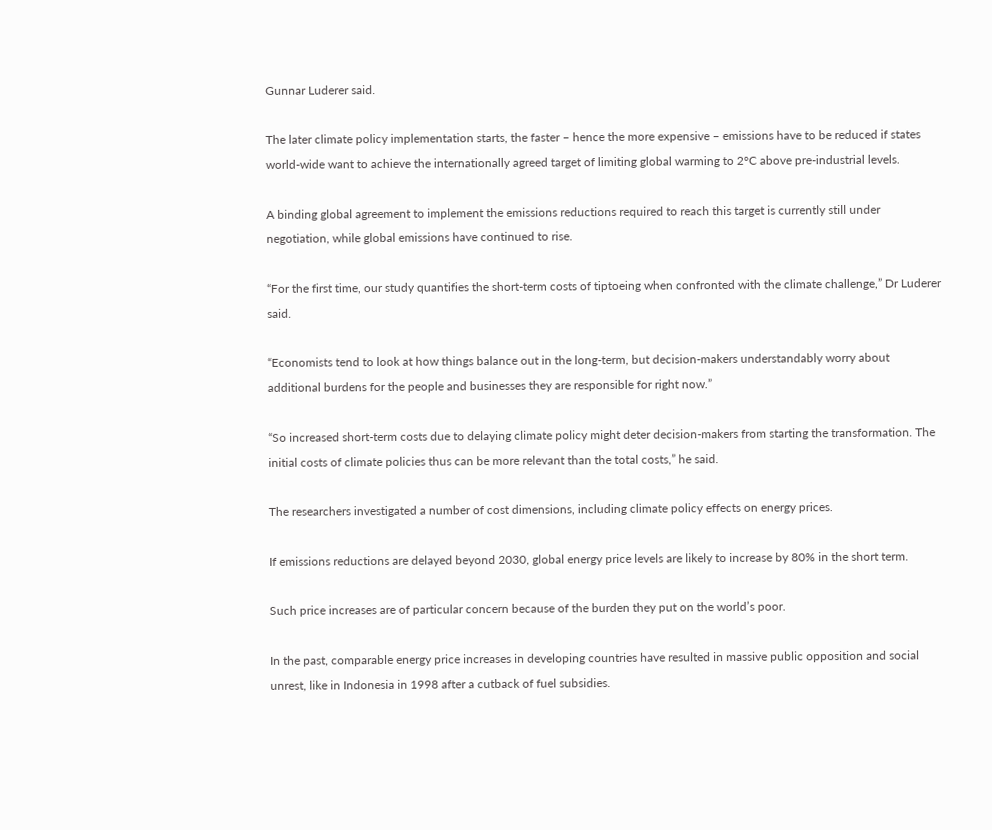Gunnar Luderer said.

The later climate policy implementation starts, the faster – hence the more expensive – emissions have to be reduced if states world-wide want to achieve the internationally agreed target of limiting global warming to 2°C above pre-industrial levels.

A binding global agreement to implement the emissions reductions required to reach this target is currently still under negotiation, while global emissions have continued to rise.

“For the first time, our study quantifies the short-term costs of tiptoeing when confronted with the climate challenge,” Dr Luderer said.

“Economists tend to look at how things balance out in the long-term, but decision-makers understandably worry about additional burdens for the people and businesses they are responsible for right now.”

“So increased short-term costs due to delaying climate policy might deter decision-makers from starting the transformation. The initial costs of climate policies thus can be more relevant than the total costs,” he said.

The researchers investigated a number of cost dimensions, including climate policy effects on energy prices.

If emissions reductions are delayed beyond 2030, global energy price levels are likely to increase by 80% in the short term.

Such price increases are of particular concern because of the burden they put on the world’s poor.

In the past, comparable energy price increases in developing countries have resulted in massive public opposition and social unrest, like in Indonesia in 1998 after a cutback of fuel subsidies.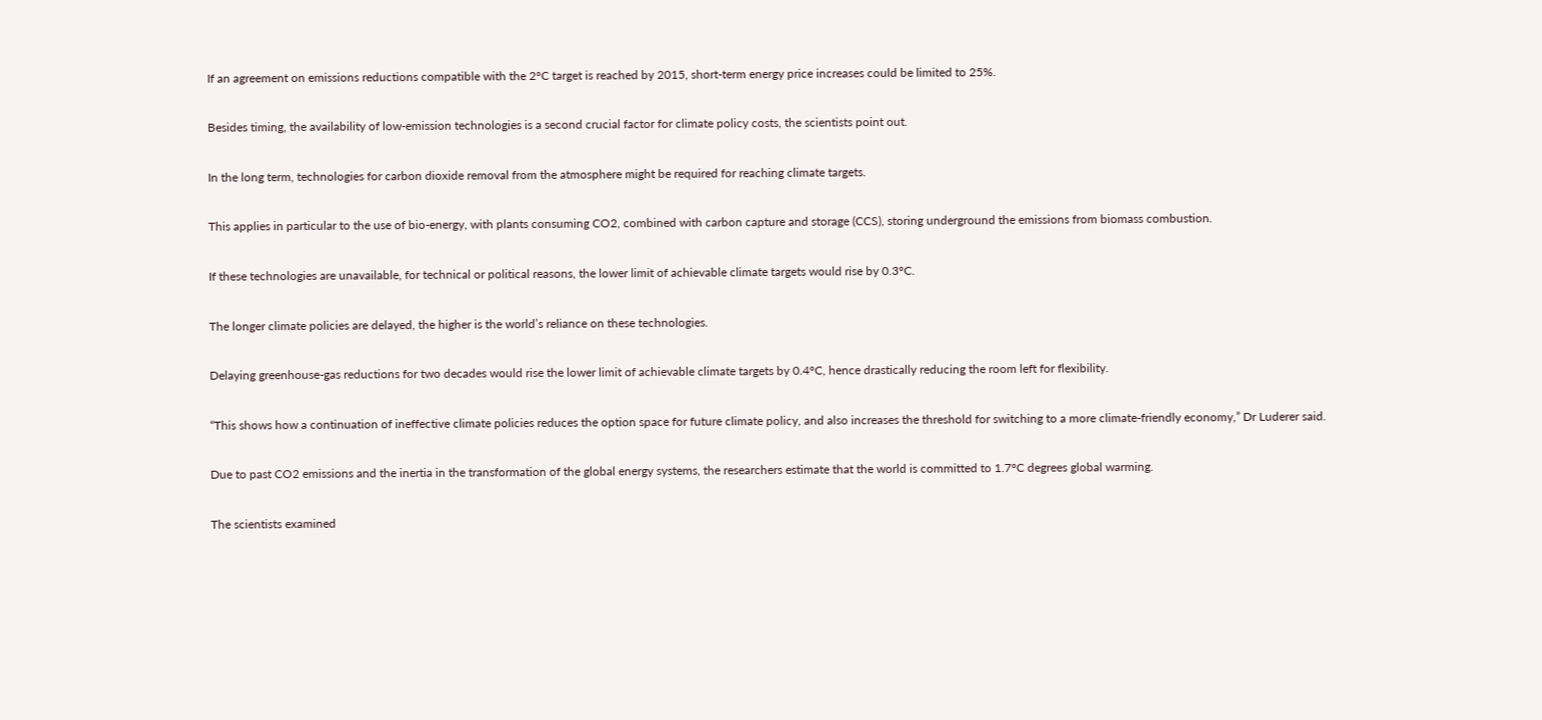If an agreement on emissions reductions compatible with the 2°C target is reached by 2015, short-term energy price increases could be limited to 25%.

Besides timing, the availability of low-emission technologies is a second crucial factor for climate policy costs, the scientists point out.

In the long term, technologies for carbon dioxide removal from the atmosphere might be required for reaching climate targets.

This applies in particular to the use of bio-energy, with plants consuming CO2, combined with carbon capture and storage (CCS), storing underground the emissions from biomass combustion.

If these technologies are unavailable, for technical or political reasons, the lower limit of achievable climate targets would rise by 0.3°C.

The longer climate policies are delayed, the higher is the world’s reliance on these technologies.

Delaying greenhouse-gas reductions for two decades would rise the lower limit of achievable climate targets by 0.4°C, hence drastically reducing the room left for flexibility.

“This shows how a continuation of ineffective climate policies reduces the option space for future climate policy, and also increases the threshold for switching to a more climate-friendly economy,” Dr Luderer said.

Due to past CO2 emissions and the inertia in the transformation of the global energy systems, the researchers estimate that the world is committed to 1.7°C degrees global warming.

The scientists examined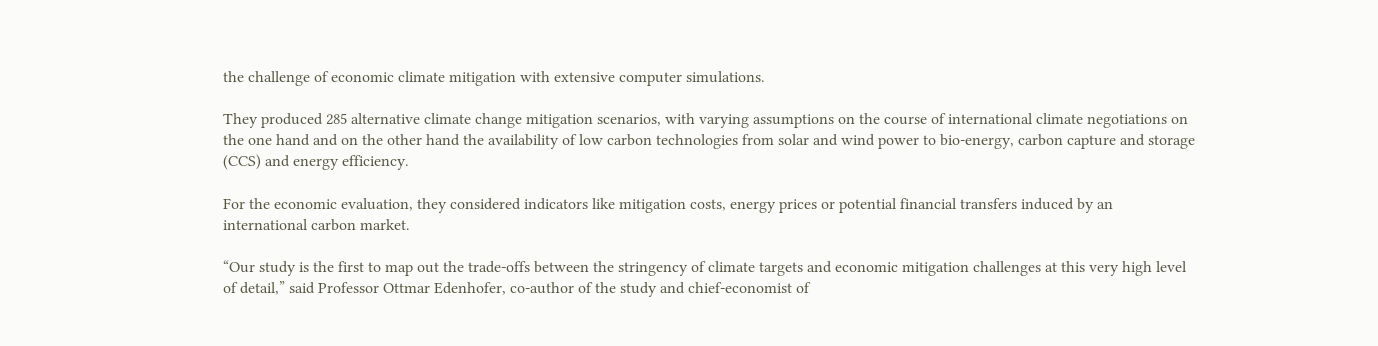the challenge of economic climate mitigation with extensive computer simulations.

They produced 285 alternative climate change mitigation scenarios, with varying assumptions on the course of international climate negotiations on the one hand and on the other hand the availability of low carbon technologies from solar and wind power to bio-energy, carbon capture and storage (CCS) and energy efficiency.

For the economic evaluation, they considered indicators like mitigation costs, energy prices or potential financial transfers induced by an international carbon market.

“Our study is the first to map out the trade-offs between the stringency of climate targets and economic mitigation challenges at this very high level of detail,” said Professor Ottmar Edenhofer, co-author of the study and chief-economist of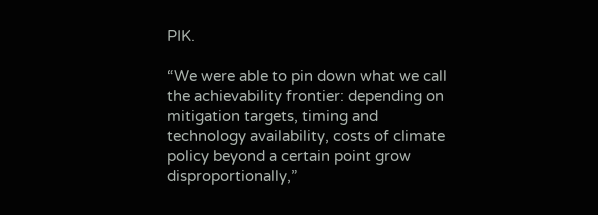PIK.

“We were able to pin down what we call the achievability frontier: depending on mitigation targets, timing and technology availability, costs of climate policy beyond a certain point grow disproportionally,”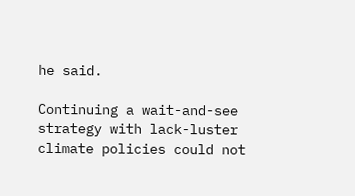he said.

Continuing a wait-and-see strategy with lack-luster climate policies could not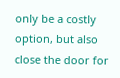only be a costly option, but also close the door for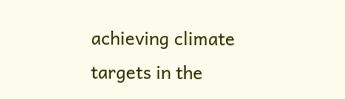achieving climate targets in the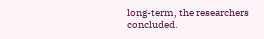long-term, the researchers concluded.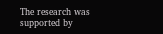The research was supported by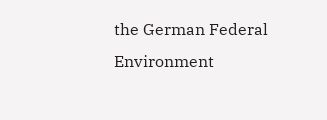the German Federal Environment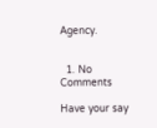Agency.


  1. No Comments

Have your say